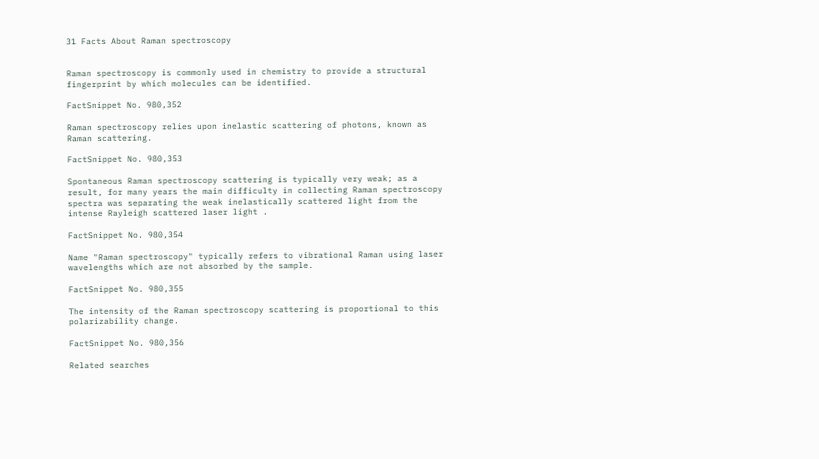31 Facts About Raman spectroscopy


Raman spectroscopy is commonly used in chemistry to provide a structural fingerprint by which molecules can be identified.

FactSnippet No. 980,352

Raman spectroscopy relies upon inelastic scattering of photons, known as Raman scattering.

FactSnippet No. 980,353

Spontaneous Raman spectroscopy scattering is typically very weak; as a result, for many years the main difficulty in collecting Raman spectroscopy spectra was separating the weak inelastically scattered light from the intense Rayleigh scattered laser light .

FactSnippet No. 980,354

Name "Raman spectroscopy" typically refers to vibrational Raman using laser wavelengths which are not absorbed by the sample.

FactSnippet No. 980,355

The intensity of the Raman spectroscopy scattering is proportional to this polarizability change.

FactSnippet No. 980,356

Related searches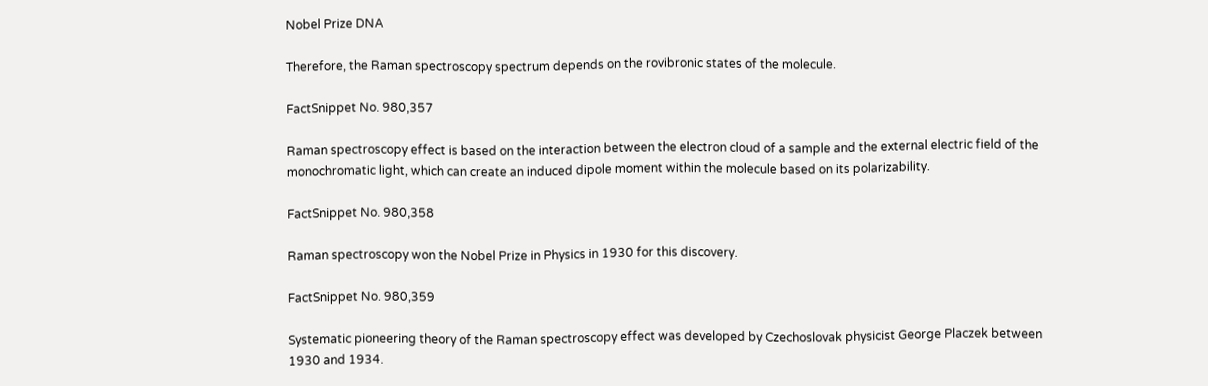Nobel Prize DNA

Therefore, the Raman spectroscopy spectrum depends on the rovibronic states of the molecule.

FactSnippet No. 980,357

Raman spectroscopy effect is based on the interaction between the electron cloud of a sample and the external electric field of the monochromatic light, which can create an induced dipole moment within the molecule based on its polarizability.

FactSnippet No. 980,358

Raman spectroscopy won the Nobel Prize in Physics in 1930 for this discovery.

FactSnippet No. 980,359

Systematic pioneering theory of the Raman spectroscopy effect was developed by Czechoslovak physicist George Placzek between 1930 and 1934.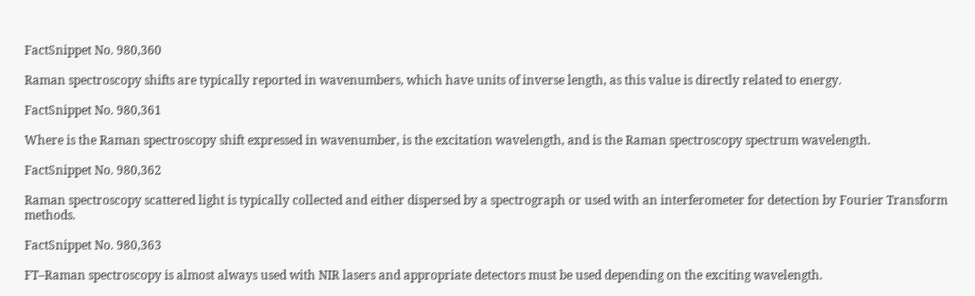FactSnippet No. 980,360

Raman spectroscopy shifts are typically reported in wavenumbers, which have units of inverse length, as this value is directly related to energy.

FactSnippet No. 980,361

Where is the Raman spectroscopy shift expressed in wavenumber, is the excitation wavelength, and is the Raman spectroscopy spectrum wavelength.

FactSnippet No. 980,362

Raman spectroscopy scattered light is typically collected and either dispersed by a spectrograph or used with an interferometer for detection by Fourier Transform methods.

FactSnippet No. 980,363

FT–Raman spectroscopy is almost always used with NIR lasers and appropriate detectors must be used depending on the exciting wavelength.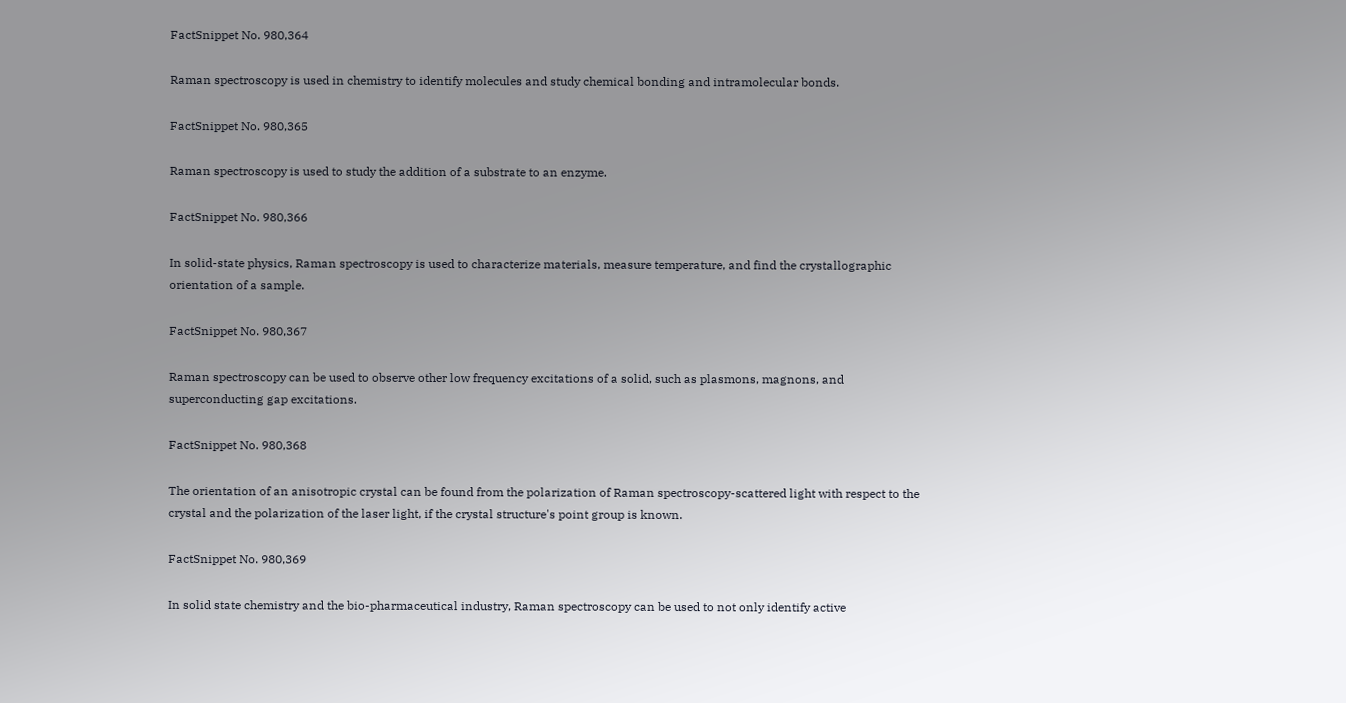FactSnippet No. 980,364

Raman spectroscopy is used in chemistry to identify molecules and study chemical bonding and intramolecular bonds.

FactSnippet No. 980,365

Raman spectroscopy is used to study the addition of a substrate to an enzyme.

FactSnippet No. 980,366

In solid-state physics, Raman spectroscopy is used to characterize materials, measure temperature, and find the crystallographic orientation of a sample.

FactSnippet No. 980,367

Raman spectroscopy can be used to observe other low frequency excitations of a solid, such as plasmons, magnons, and superconducting gap excitations.

FactSnippet No. 980,368

The orientation of an anisotropic crystal can be found from the polarization of Raman spectroscopy-scattered light with respect to the crystal and the polarization of the laser light, if the crystal structure's point group is known.

FactSnippet No. 980,369

In solid state chemistry and the bio-pharmaceutical industry, Raman spectroscopy can be used to not only identify active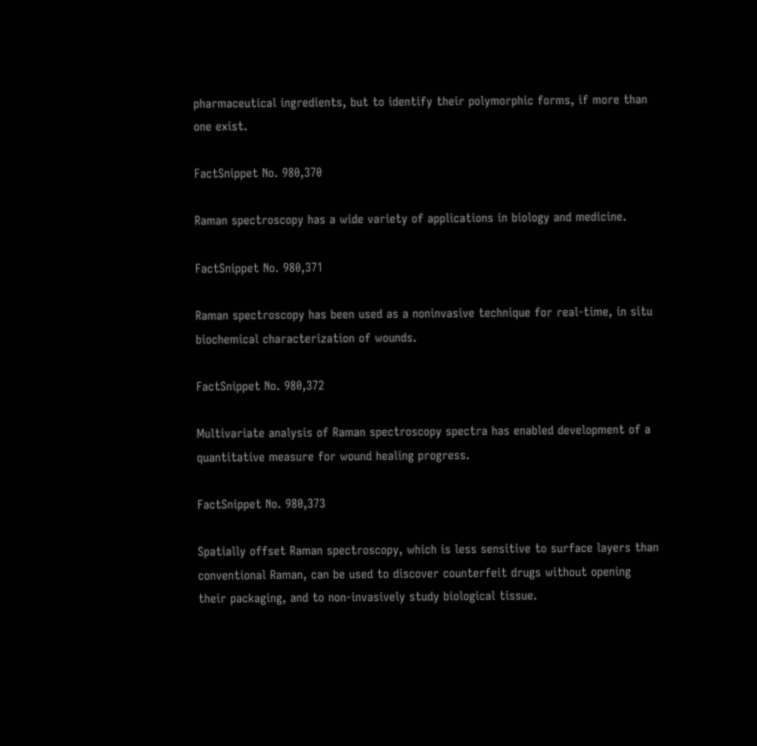pharmaceutical ingredients, but to identify their polymorphic forms, if more than one exist.

FactSnippet No. 980,370

Raman spectroscopy has a wide variety of applications in biology and medicine.

FactSnippet No. 980,371

Raman spectroscopy has been used as a noninvasive technique for real-time, in situ biochemical characterization of wounds.

FactSnippet No. 980,372

Multivariate analysis of Raman spectroscopy spectra has enabled development of a quantitative measure for wound healing progress.

FactSnippet No. 980,373

Spatially offset Raman spectroscopy, which is less sensitive to surface layers than conventional Raman, can be used to discover counterfeit drugs without opening their packaging, and to non-invasively study biological tissue.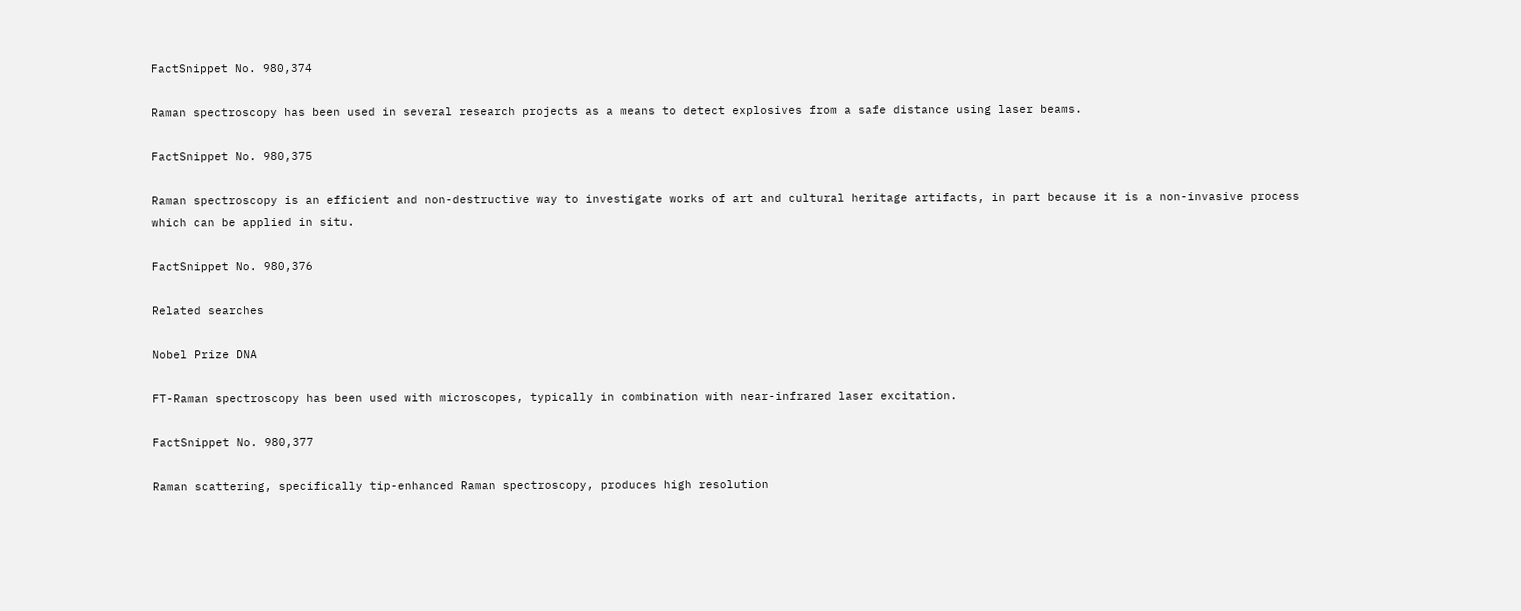FactSnippet No. 980,374

Raman spectroscopy has been used in several research projects as a means to detect explosives from a safe distance using laser beams.

FactSnippet No. 980,375

Raman spectroscopy is an efficient and non-destructive way to investigate works of art and cultural heritage artifacts, in part because it is a non-invasive process which can be applied in situ.

FactSnippet No. 980,376

Related searches

Nobel Prize DNA

FT-Raman spectroscopy has been used with microscopes, typically in combination with near-infrared laser excitation.

FactSnippet No. 980,377

Raman scattering, specifically tip-enhanced Raman spectroscopy, produces high resolution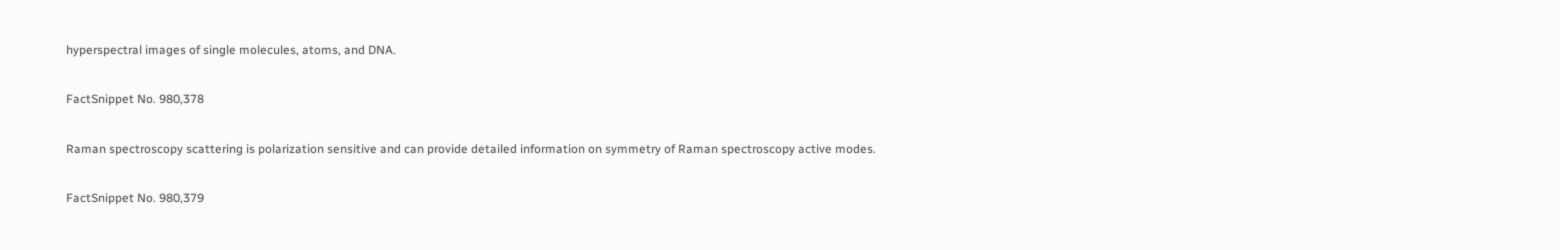hyperspectral images of single molecules, atoms, and DNA.

FactSnippet No. 980,378

Raman spectroscopy scattering is polarization sensitive and can provide detailed information on symmetry of Raman spectroscopy active modes.

FactSnippet No. 980,379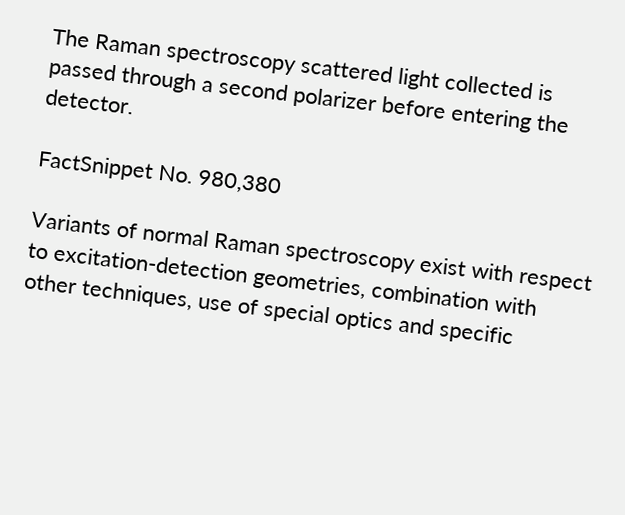The Raman spectroscopy scattered light collected is passed through a second polarizer before entering the detector.

FactSnippet No. 980,380

Variants of normal Raman spectroscopy exist with respect to excitation-detection geometries, combination with other techniques, use of special optics and specific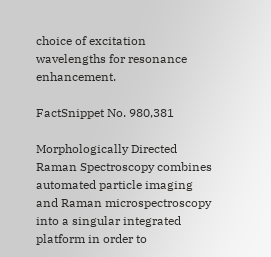choice of excitation wavelengths for resonance enhancement.

FactSnippet No. 980,381

Morphologically Directed Raman Spectroscopy combines automated particle imaging and Raman microspectroscopy into a singular integrated platform in order to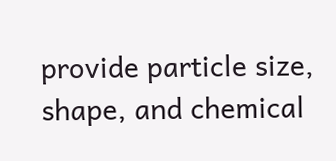provide particle size, shape, and chemical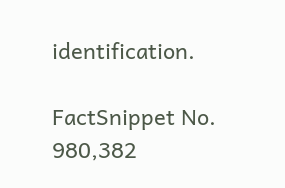identification.

FactSnippet No. 980,382